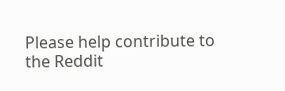Please help contribute to the Reddit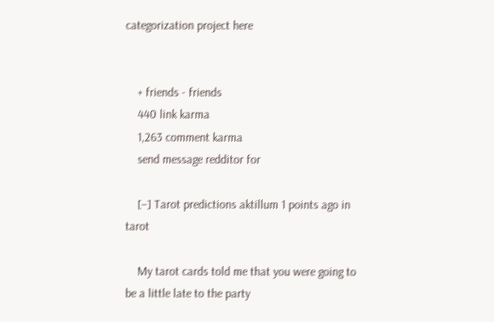categorization project here


    + friends - friends
    440 link karma
    1,263 comment karma
    send message redditor for

    [–] Tarot predictions aktillum 1 points ago in tarot

    My tarot cards told me that you were going to be a little late to the party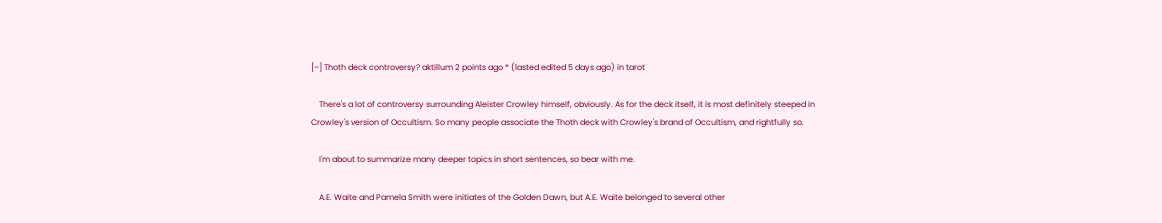[–] Thoth deck controversy? aktillum 2 points ago * (lasted edited 5 days ago) in tarot

    There's a lot of controversy surrounding Aleister Crowley himself, obviously. As for the deck itself, it is most definitely steeped in Crowley's version of Occultism. So many people associate the Thoth deck with Crowley's brand of Occultism, and rightfully so.

    I'm about to summarize many deeper topics in short sentences, so bear with me.

    A.E. Waite and Pamela Smith were initiates of the Golden Dawn, but A.E. Waite belonged to several other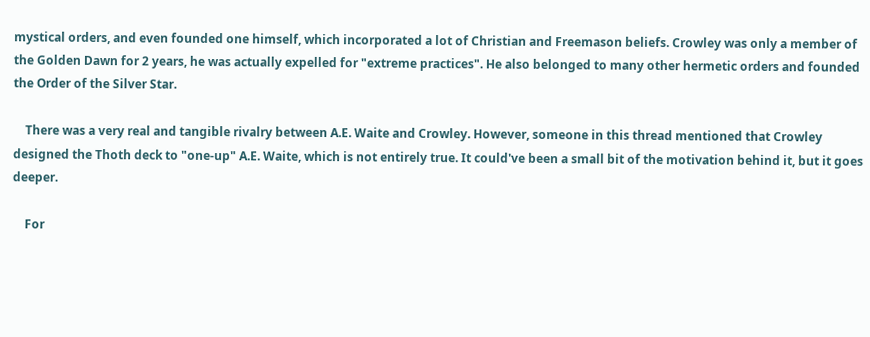mystical orders, and even founded one himself, which incorporated a lot of Christian and Freemason beliefs. Crowley was only a member of the Golden Dawn for 2 years, he was actually expelled for "extreme practices". He also belonged to many other hermetic orders and founded the Order of the Silver Star.

    There was a very real and tangible rivalry between A.E. Waite and Crowley. However, someone in this thread mentioned that Crowley designed the Thoth deck to "one-up" A.E. Waite, which is not entirely true. It could've been a small bit of the motivation behind it, but it goes deeper.

    For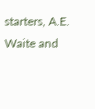starters, A.E. Waite and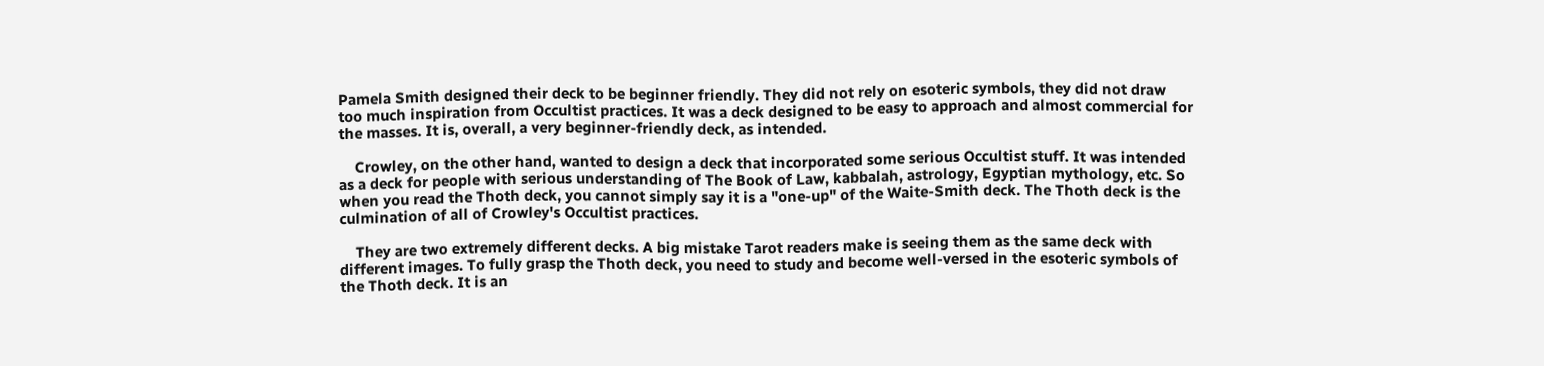Pamela Smith designed their deck to be beginner friendly. They did not rely on esoteric symbols, they did not draw too much inspiration from Occultist practices. It was a deck designed to be easy to approach and almost commercial for the masses. It is, overall, a very beginner-friendly deck, as intended.

    Crowley, on the other hand, wanted to design a deck that incorporated some serious Occultist stuff. It was intended as a deck for people with serious understanding of The Book of Law, kabbalah, astrology, Egyptian mythology, etc. So when you read the Thoth deck, you cannot simply say it is a "one-up" of the Waite-Smith deck. The Thoth deck is the culmination of all of Crowley's Occultist practices.

    They are two extremely different decks. A big mistake Tarot readers make is seeing them as the same deck with different images. To fully grasp the Thoth deck, you need to study and become well-versed in the esoteric symbols of the Thoth deck. It is an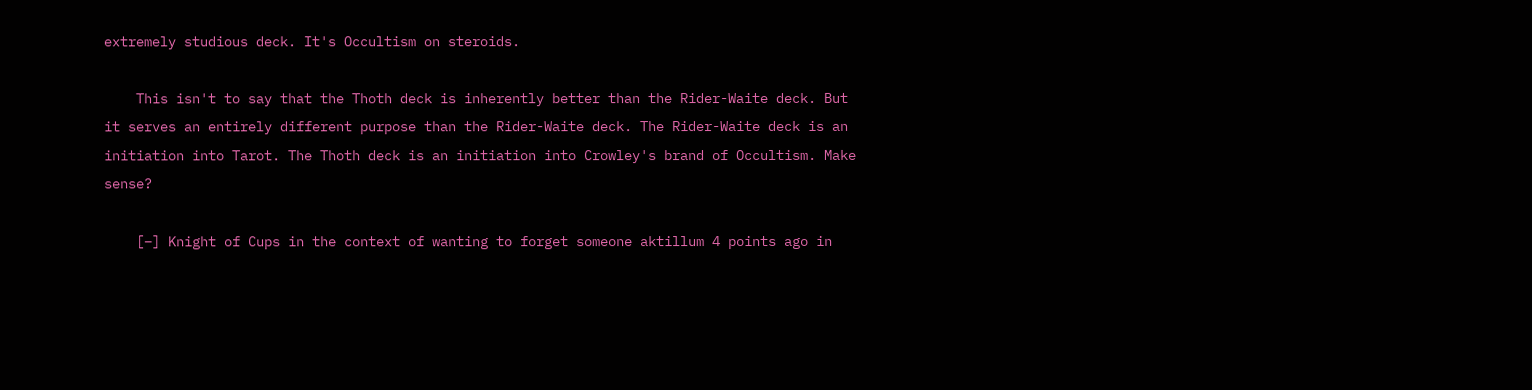extremely studious deck. It's Occultism on steroids.

    This isn't to say that the Thoth deck is inherently better than the Rider-Waite deck. But it serves an entirely different purpose than the Rider-Waite deck. The Rider-Waite deck is an initiation into Tarot. The Thoth deck is an initiation into Crowley's brand of Occultism. Make sense?

    [–] Knight of Cups in the context of wanting to forget someone aktillum 4 points ago in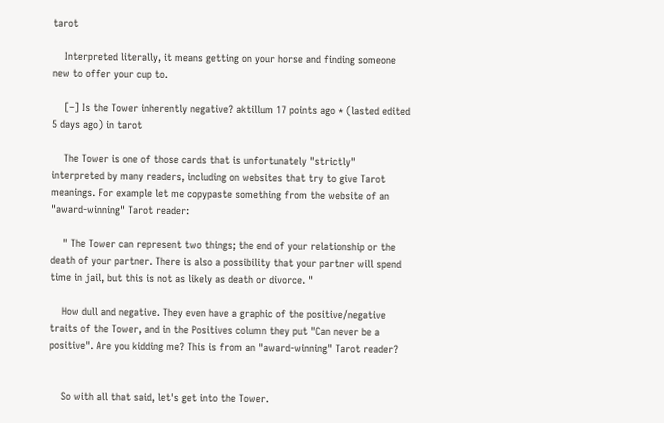tarot

    Interpreted literally, it means getting on your horse and finding someone new to offer your cup to.

    [–] Is the Tower inherently negative? aktillum 17 points ago * (lasted edited 5 days ago) in tarot

    The Tower is one of those cards that is unfortunately "strictly" interpreted by many readers, including on websites that try to give Tarot meanings. For example let me copypaste something from the website of an "award-winning" Tarot reader:

    " The Tower can represent two things; the end of your relationship or the death of your partner. There is also a possibility that your partner will spend time in jail, but this is not as likely as death or divorce. "

    How dull and negative. They even have a graphic of the positive/negative traits of the Tower, and in the Positives column they put "Can never be a positive". Are you kidding me? This is from an "award-winning" Tarot reader?


    So with all that said, let's get into the Tower.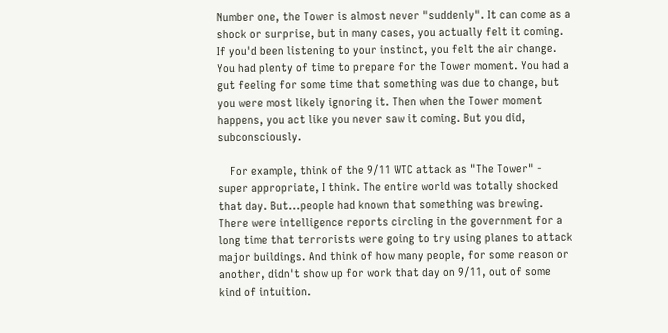Number one, the Tower is almost never "suddenly". It can come as a shock or surprise, but in many cases, you actually felt it coming. If you'd been listening to your instinct, you felt the air change. You had plenty of time to prepare for the Tower moment. You had a gut feeling for some time that something was due to change, but you were most likely ignoring it. Then when the Tower moment happens, you act like you never saw it coming. But you did, subconsciously.

    For example, think of the 9/11 WTC attack as "The Tower" - super appropriate, I think. The entire world was totally shocked that day. But...people had known that something was brewing. There were intelligence reports circling in the government for a long time that terrorists were going to try using planes to attack major buildings. And think of how many people, for some reason or another, didn't show up for work that day on 9/11, out of some kind of intuition.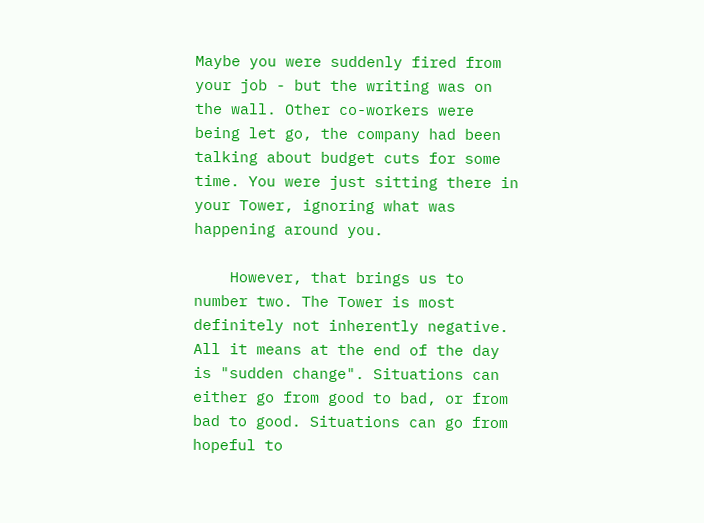Maybe you were suddenly fired from your job - but the writing was on the wall. Other co-workers were being let go, the company had been talking about budget cuts for some time. You were just sitting there in your Tower, ignoring what was happening around you.

    However, that brings us to number two. The Tower is most definitely not inherently negative. All it means at the end of the day is "sudden change". Situations can either go from good to bad, or from bad to good. Situations can go from hopeful to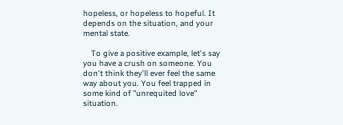hopeless, or hopeless to hopeful. It depends on the situation, and your mental state.

    To give a positive example, let's say you have a crush on someone. You don't think they'll ever feel the same way about you. You feel trapped in some kind of "unrequited love" situation.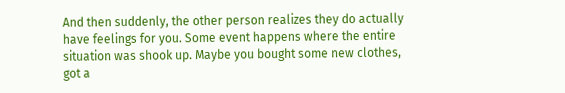And then suddenly, the other person realizes they do actually have feelings for you. Some event happens where the entire situation was shook up. Maybe you bought some new clothes, got a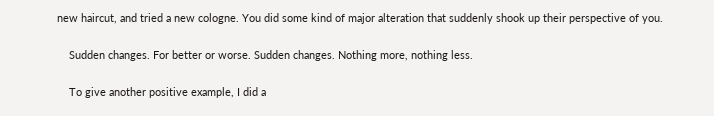new haircut, and tried a new cologne. You did some kind of major alteration that suddenly shook up their perspective of you.

    Sudden changes. For better or worse. Sudden changes. Nothing more, nothing less.

    To give another positive example, I did a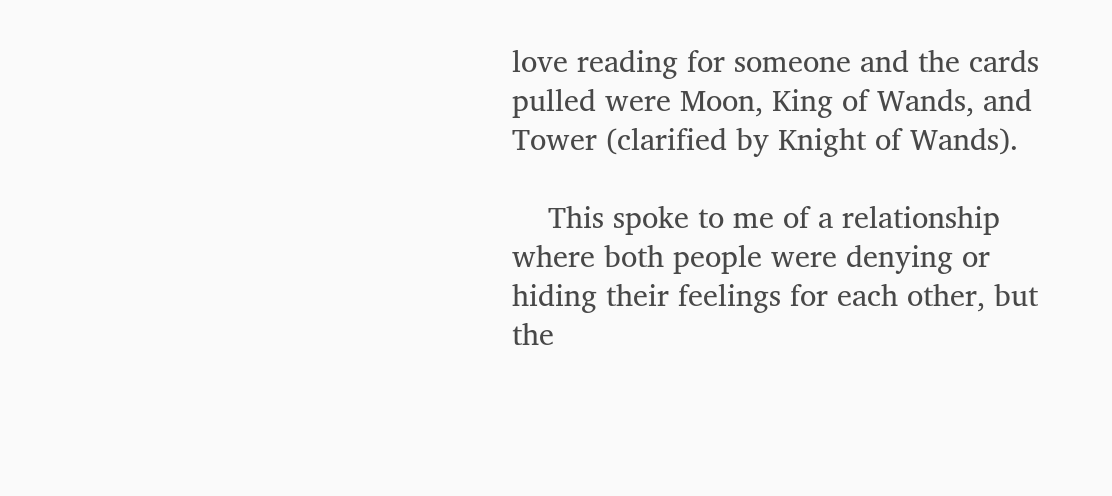love reading for someone and the cards pulled were Moon, King of Wands, and Tower (clarified by Knight of Wands).

    This spoke to me of a relationship where both people were denying or hiding their feelings for each other, but the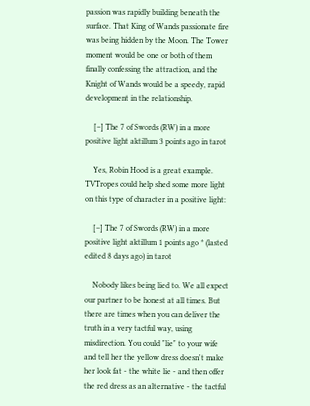passion was rapidly building beneath the surface. That King of Wands passionate fire was being hidden by the Moon. The Tower moment would be one or both of them finally confessing the attraction, and the Knight of Wands would be a speedy, rapid development in the relationship.

    [–] The 7 of Swords (RW) in a more positive light aktillum 3 points ago in tarot

    Yes, Robin Hood is a great example. TVTropes could help shed some more light on this type of character in a positive light:

    [–] The 7 of Swords (RW) in a more positive light aktillum 1 points ago * (lasted edited 8 days ago) in tarot

    Nobody likes being lied to. We all expect our partner to be honest at all times. But there are times when you can deliver the truth in a very tactful way, using misdirection. You could "lie" to your wife and tell her the yellow dress doesn't make her look fat - the white lie - and then offer the red dress as an alternative - the tactful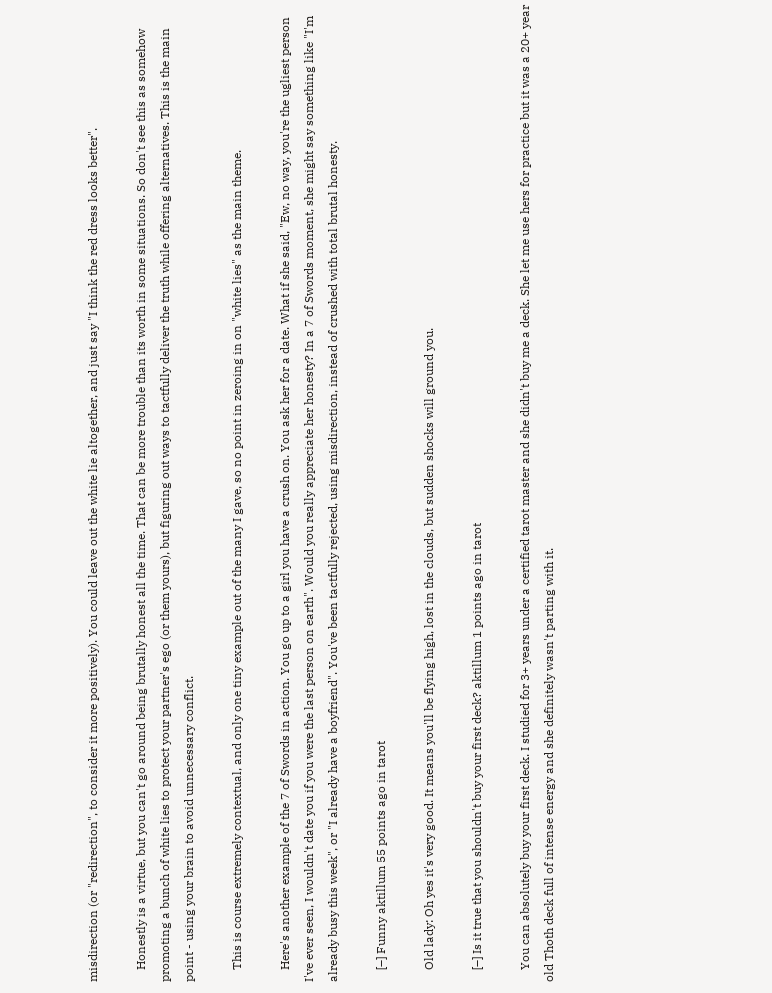misdirection (or "redirection", to consider it more positively). You could leave out the white lie altogether, and just say "I think the red dress looks better".

    Honestly is a virtue, but you can't go around being brutally honest all the time. That can be more trouble than its worth in some situations. So don't see this as somehow promoting a bunch of white lies to protect your partner's ego (or them yours), but figuring out ways to tactfully deliver the truth while offering alternatives. This is the main point - using your brain to avoid unnecessary conflict.

    This is course extremely contextual, and only one tiny example out of the many I gave, so no point in zeroing in on "white lies" as the main theme.

    Here's another example of the 7 of Swords in action. You go up to a girl you have a crush on. You ask her for a date. What if she said, "Ew, no way, you're the ugliest person I've ever seen, I wouldn't date you if you were the last person on earth". Would you really appreciate her honesty? In a 7 of Swords moment, she might say something like "I'm already busy this week", or "I already have a boyfriend". You've been tactfully rejected, using misdirection, instead of crushed with total brutal honesty.

    [–] Funny aktillum 55 points ago in tarot

    Old lady: Oh yes it's very good. It means you'll be flying high, lost in the clouds, but sudden shocks will ground you.

    [–] Is it true that you shouldn't buy your first deck? aktillum 1 points ago in tarot

    You can absolutely buy your first deck. I studied for 3+ years under a certified tarot master and she didn't buy me a deck. She let me use hers for practice but it was a 20+ year old Thoth deck full of intense energy and she definitely wasn't parting with it.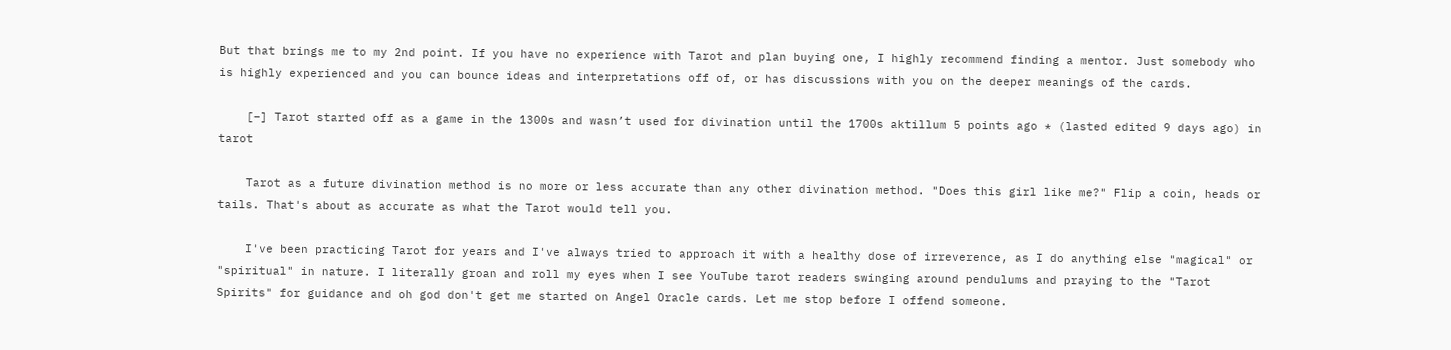But that brings me to my 2nd point. If you have no experience with Tarot and plan buying one, I highly recommend finding a mentor. Just somebody who is highly experienced and you can bounce ideas and interpretations off of, or has discussions with you on the deeper meanings of the cards.

    [–] Tarot started off as a game in the 1300s and wasn’t used for divination until the 1700s aktillum 5 points ago * (lasted edited 9 days ago) in tarot

    Tarot as a future divination method is no more or less accurate than any other divination method. "Does this girl like me?" Flip a coin, heads or tails. That's about as accurate as what the Tarot would tell you.

    I've been practicing Tarot for years and I've always tried to approach it with a healthy dose of irreverence, as I do anything else "magical" or "spiritual" in nature. I literally groan and roll my eyes when I see YouTube tarot readers swinging around pendulums and praying to the "Tarot Spirits" for guidance and oh god don't get me started on Angel Oracle cards. Let me stop before I offend someone.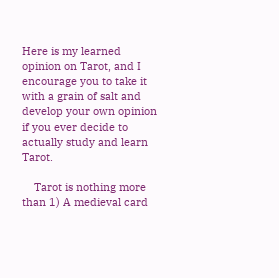Here is my learned opinion on Tarot, and I encourage you to take it with a grain of salt and develop your own opinion if you ever decide to actually study and learn Tarot.

    Tarot is nothing more than 1) A medieval card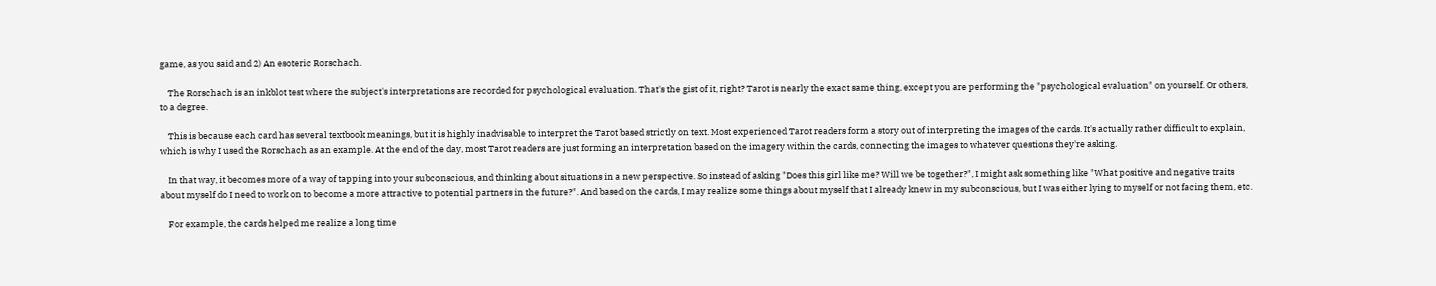game, as you said and 2) An esoteric Rorschach.

    The Rorschach is an inkblot test where the subject's interpretations are recorded for psychological evaluation. That's the gist of it, right? Tarot is nearly the exact same thing, except you are performing the "psychological evaluation" on yourself. Or others, to a degree.

    This is because each card has several textbook meanings, but it is highly inadvisable to interpret the Tarot based strictly on text. Most experienced Tarot readers form a story out of interpreting the images of the cards. It's actually rather difficult to explain, which is why I used the Rorschach as an example. At the end of the day, most Tarot readers are just forming an interpretation based on the imagery within the cards, connecting the images to whatever questions they're asking.

    In that way, it becomes more of a way of tapping into your subconscious, and thinking about situations in a new perspective. So instead of asking "Does this girl like me? Will we be together?", I might ask something like "What positive and negative traits about myself do I need to work on to become a more attractive to potential partners in the future?". And based on the cards, I may realize some things about myself that I already knew in my subconscious, but I was either lying to myself or not facing them, etc.

    For example, the cards helped me realize a long time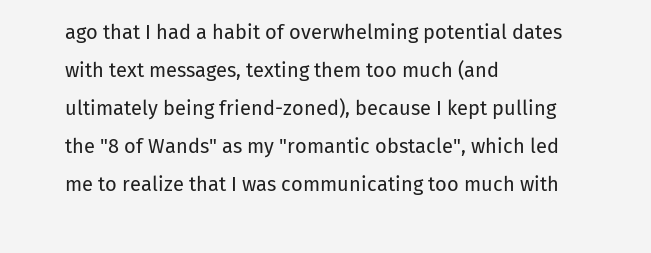ago that I had a habit of overwhelming potential dates with text messages, texting them too much (and ultimately being friend-zoned), because I kept pulling the "8 of Wands" as my "romantic obstacle", which led me to realize that I was communicating too much with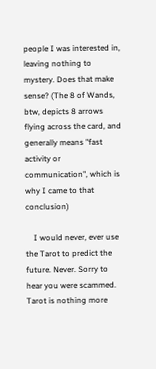people I was interested in, leaving nothing to mystery. Does that make sense? (The 8 of Wands, btw, depicts 8 arrows flying across the card, and generally means "fast activity or communication", which is why I came to that conclusion)

    I would never, ever use the Tarot to predict the future. Never. Sorry to hear you were scammed. Tarot is nothing more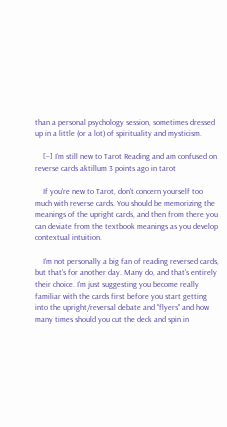than a personal psychology session, sometimes dressed up in a little (or a lot) of spirituality and mysticism.

    [–] I’m still new to Tarot Reading and am confused on reverse cards aktillum 3 points ago in tarot

    If you're new to Tarot, don't concern yourself too much with reverse cards. You should be memorizing the meanings of the upright cards, and then from there you can deviate from the textbook meanings as you develop contextual intuition.

    I'm not personally a big fan of reading reversed cards, but that's for another day. Many do, and that's entirely their choice. I'm just suggesting you become really familiar with the cards first before you start getting into the upright/reversal debate and "flyers" and how many times should you cut the deck and spin in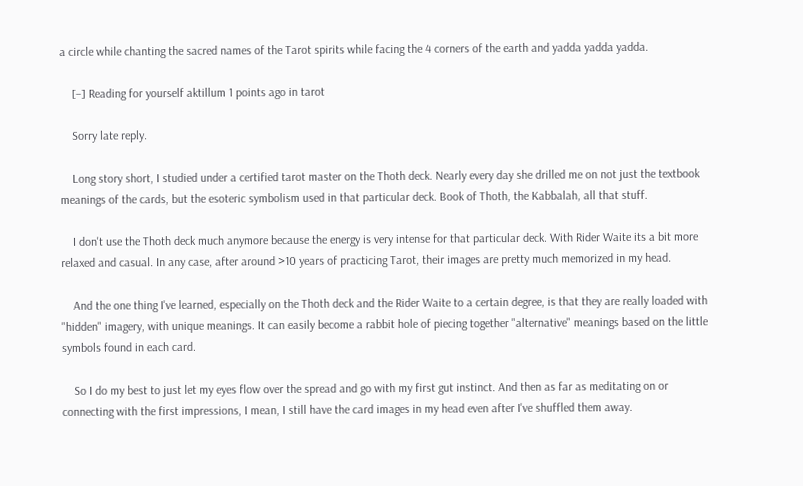a circle while chanting the sacred names of the Tarot spirits while facing the 4 corners of the earth and yadda yadda yadda.

    [–] Reading for yourself aktillum 1 points ago in tarot

    Sorry late reply.

    Long story short, I studied under a certified tarot master on the Thoth deck. Nearly every day she drilled me on not just the textbook meanings of the cards, but the esoteric symbolism used in that particular deck. Book of Thoth, the Kabbalah, all that stuff.

    I don't use the Thoth deck much anymore because the energy is very intense for that particular deck. With Rider Waite its a bit more relaxed and casual. In any case, after around >10 years of practicing Tarot, their images are pretty much memorized in my head.

    And the one thing I've learned, especially on the Thoth deck and the Rider Waite to a certain degree, is that they are really loaded with "hidden" imagery, with unique meanings. It can easily become a rabbit hole of piecing together "alternative" meanings based on the little symbols found in each card.

    So I do my best to just let my eyes flow over the spread and go with my first gut instinct. And then as far as meditating on or connecting with the first impressions, I mean, I still have the card images in my head even after I've shuffled them away.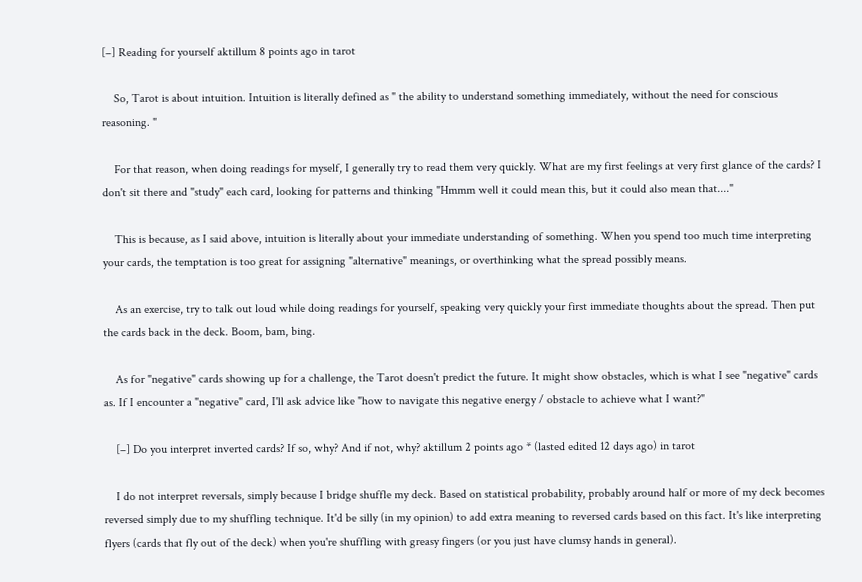[–] Reading for yourself aktillum 8 points ago in tarot

    So, Tarot is about intuition. Intuition is literally defined as " the ability to understand something immediately, without the need for conscious reasoning. "

    For that reason, when doing readings for myself, I generally try to read them very quickly. What are my first feelings at very first glance of the cards? I don't sit there and "study" each card, looking for patterns and thinking "Hmmm well it could mean this, but it could also mean that...."

    This is because, as I said above, intuition is literally about your immediate understanding of something. When you spend too much time interpreting your cards, the temptation is too great for assigning "alternative" meanings, or overthinking what the spread possibly means.

    As an exercise, try to talk out loud while doing readings for yourself, speaking very quickly your first immediate thoughts about the spread. Then put the cards back in the deck. Boom, bam, bing.

    As for "negative" cards showing up for a challenge, the Tarot doesn't predict the future. It might show obstacles, which is what I see "negative" cards as. If I encounter a "negative" card, I'll ask advice like "how to navigate this negative energy / obstacle to achieve what I want?"

    [–] Do you interpret inverted cards? If so, why? And if not, why? aktillum 2 points ago * (lasted edited 12 days ago) in tarot

    I do not interpret reversals, simply because I bridge shuffle my deck. Based on statistical probability, probably around half or more of my deck becomes reversed simply due to my shuffling technique. It'd be silly (in my opinion) to add extra meaning to reversed cards based on this fact. It's like interpreting flyers (cards that fly out of the deck) when you're shuffling with greasy fingers (or you just have clumsy hands in general).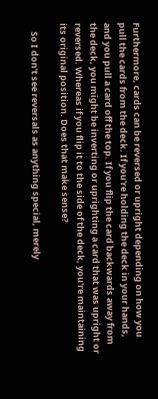Furthermore, cards can be reversed or upright depending on how you pull the cards from the deck. If you're holding the deck in your hands, and you pull a card off the top. If you flip the card backwards away from the deck, you might be inverting or uprighting a card that was upright or reversed. Whereas if you flip it to the side of the deck, you're maintaining its original position. Does that make sense?

    So I don't see reversals as anything special, merely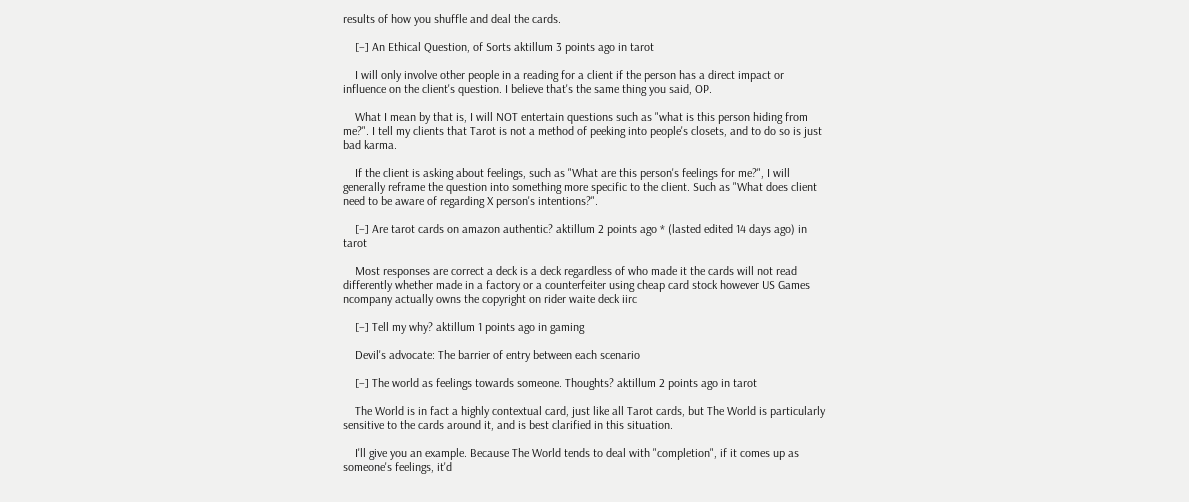results of how you shuffle and deal the cards.

    [–] An Ethical Question, of Sorts aktillum 3 points ago in tarot

    I will only involve other people in a reading for a client if the person has a direct impact or influence on the client's question. I believe that's the same thing you said, OP.

    What I mean by that is, I will NOT entertain questions such as "what is this person hiding from me?". I tell my clients that Tarot is not a method of peeking into people's closets, and to do so is just bad karma.

    If the client is asking about feelings, such as "What are this person's feelings for me?", I will generally reframe the question into something more specific to the client. Such as "What does client need to be aware of regarding X person's intentions?".

    [–] Are tarot cards on amazon authentic? aktillum 2 points ago * (lasted edited 14 days ago) in tarot

    Most responses are correct a deck is a deck regardless of who made it the cards will not read differently whether made in a factory or a counterfeiter using cheap card stock however US Games ncompany actually owns the copyright on rider waite deck iirc

    [–] Tell my why? aktillum 1 points ago in gaming

    Devil's advocate: The barrier of entry between each scenario

    [–] The world as feelings towards someone. Thoughts? aktillum 2 points ago in tarot

    The World is in fact a highly contextual card, just like all Tarot cards, but The World is particularly sensitive to the cards around it, and is best clarified in this situation.

    I'll give you an example. Because The World tends to deal with "completion", if it comes up as someone's feelings, it'd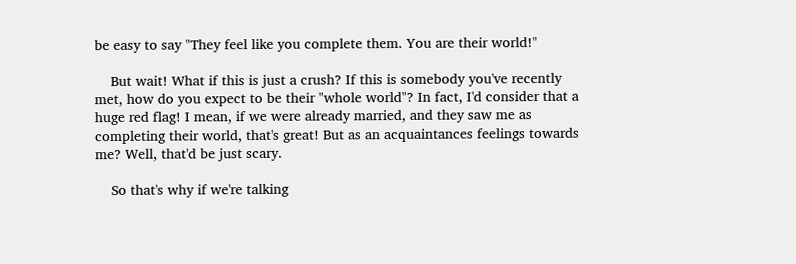be easy to say "They feel like you complete them. You are their world!"

    But wait! What if this is just a crush? If this is somebody you've recently met, how do you expect to be their "whole world"? In fact, I'd consider that a huge red flag! I mean, if we were already married, and they saw me as completing their world, that's great! But as an acquaintances feelings towards me? Well, that'd be just scary.

    So that's why if we're talking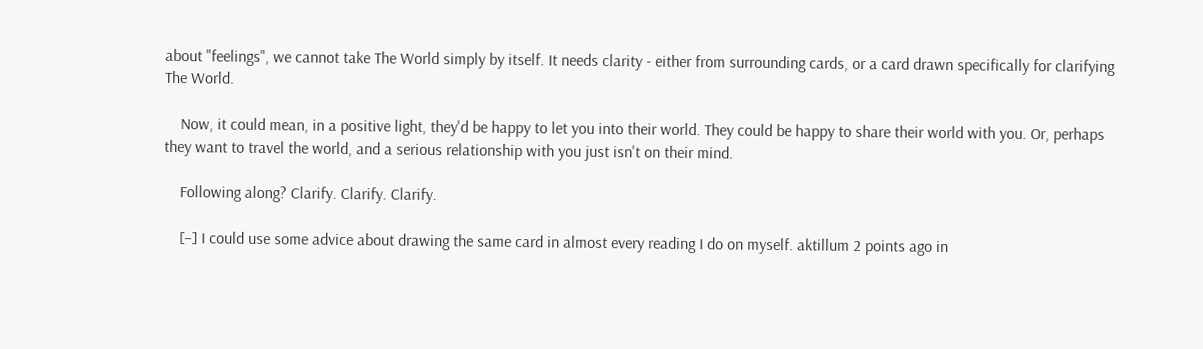about "feelings", we cannot take The World simply by itself. It needs clarity - either from surrounding cards, or a card drawn specifically for clarifying The World.

    Now, it could mean, in a positive light, they'd be happy to let you into their world. They could be happy to share their world with you. Or, perhaps they want to travel the world, and a serious relationship with you just isn't on their mind.

    Following along? Clarify. Clarify. Clarify.

    [–] I could use some advice about drawing the same card in almost every reading I do on myself. aktillum 2 points ago in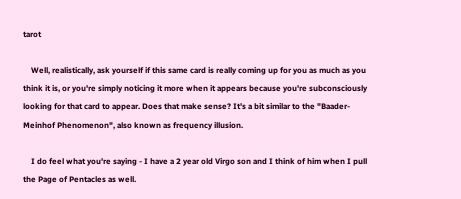tarot

    Well, realistically, ask yourself if this same card is really coming up for you as much as you think it is, or you're simply noticing it more when it appears because you're subconsciously looking for that card to appear. Does that make sense? It's a bit similar to the "Baader-Meinhof Phenomenon", also known as frequency illusion.

    I do feel what you're saying - I have a 2 year old Virgo son and I think of him when I pull the Page of Pentacles as well.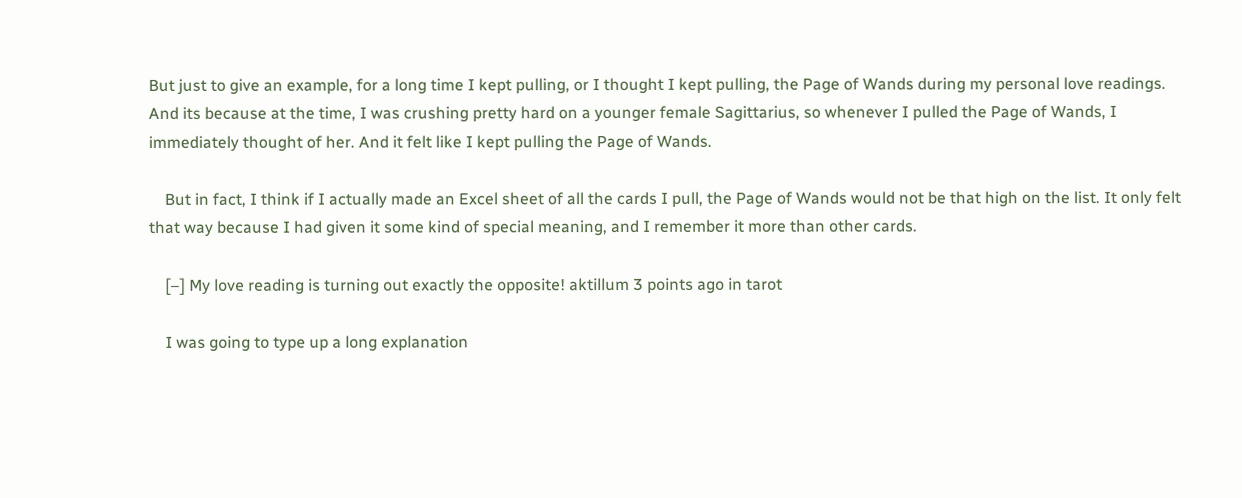But just to give an example, for a long time I kept pulling, or I thought I kept pulling, the Page of Wands during my personal love readings. And its because at the time, I was crushing pretty hard on a younger female Sagittarius, so whenever I pulled the Page of Wands, I immediately thought of her. And it felt like I kept pulling the Page of Wands.

    But in fact, I think if I actually made an Excel sheet of all the cards I pull, the Page of Wands would not be that high on the list. It only felt that way because I had given it some kind of special meaning, and I remember it more than other cards.

    [–] My love reading is turning out exactly the opposite! aktillum 3 points ago in tarot

    I was going to type up a long explanation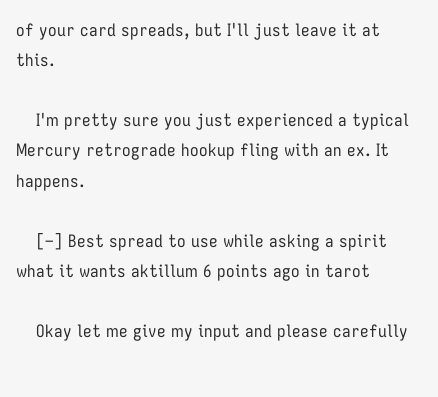of your card spreads, but I'll just leave it at this.

    I'm pretty sure you just experienced a typical Mercury retrograde hookup fling with an ex. It happens.

    [–] Best spread to use while asking a spirit what it wants aktillum 6 points ago in tarot

    Okay let me give my input and please carefully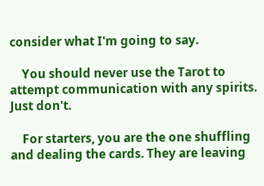consider what I'm going to say.

    You should never use the Tarot to attempt communication with any spirits. Just don't.

    For starters, you are the one shuffling and dealing the cards. They are leaving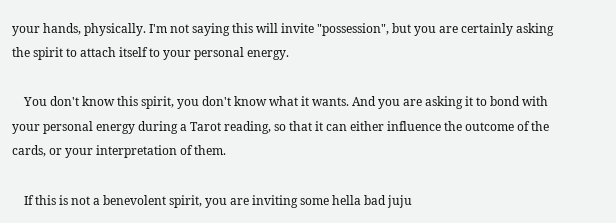your hands, physically. I'm not saying this will invite "possession", but you are certainly asking the spirit to attach itself to your personal energy.

    You don't know this spirit, you don't know what it wants. And you are asking it to bond with your personal energy during a Tarot reading, so that it can either influence the outcome of the cards, or your interpretation of them.

    If this is not a benevolent spirit, you are inviting some hella bad juju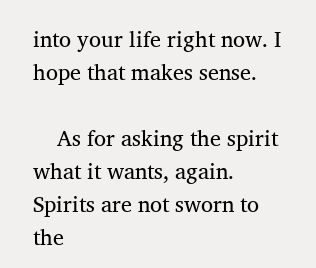into your life right now. I hope that makes sense.

    As for asking the spirit what it wants, again. Spirits are not sworn to the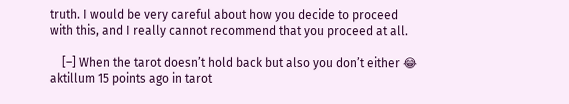truth. I would be very careful about how you decide to proceed with this, and I really cannot recommend that you proceed at all.

    [–] When the tarot doesn’t hold back but also you don’t either 😂 aktillum 15 points ago in tarot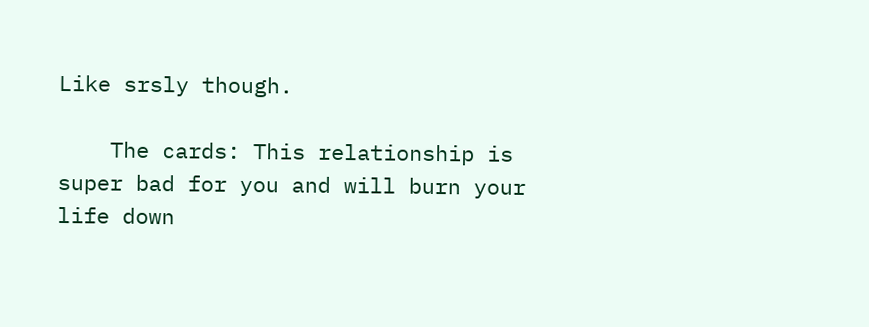Like srsly though.

    The cards: This relationship is super bad for you and will burn your life down